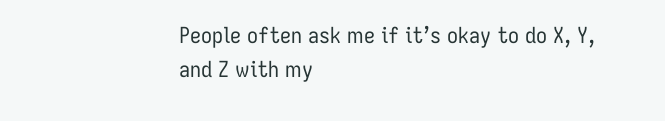People often ask me if it’s okay to do X, Y, and Z with my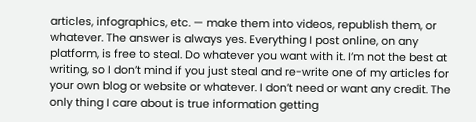articles, infographics, etc. — make them into videos, republish them, or whatever. The answer is always yes. Everything I post online, on any platform, is free to steal. Do whatever you want with it. I’m not the best at writing, so I don’t mind if you just steal and re-write one of my articles for your own blog or website or whatever. I don’t need or want any credit. The only thing I care about is true information getting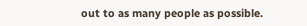out to as many people as possible.